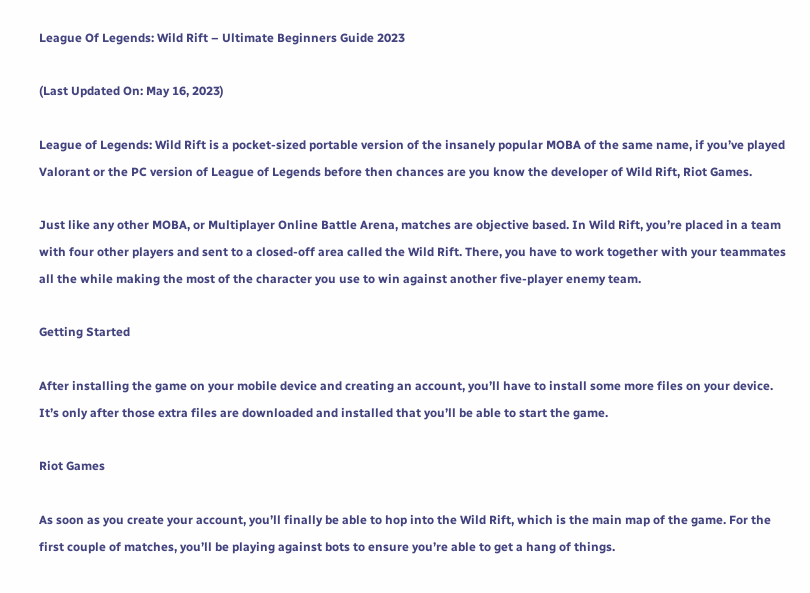League Of Legends: Wild Rift – Ultimate Beginners Guide 2023

(Last Updated On: May 16, 2023)

League of Legends: Wild Rift is a pocket-sized portable version of the insanely popular MOBA of the same name, if you’ve played Valorant or the PC version of League of Legends before then chances are you know the developer of Wild Rift, Riot Games.

Just like any other MOBA, or Multiplayer Online Battle Arena, matches are objective based. In Wild Rift, you’re placed in a team with four other players and sent to a closed-off area called the Wild Rift. There, you have to work together with your teammates all the while making the most of the character you use to win against another five-player enemy team.

Getting Started

After installing the game on your mobile device and creating an account, you’ll have to install some more files on your device. It’s only after those extra files are downloaded and installed that you’ll be able to start the game.

Riot Games

As soon as you create your account, you’ll finally be able to hop into the Wild Rift, which is the main map of the game. For the first couple of matches, you’ll be playing against bots to ensure you’re able to get a hang of things.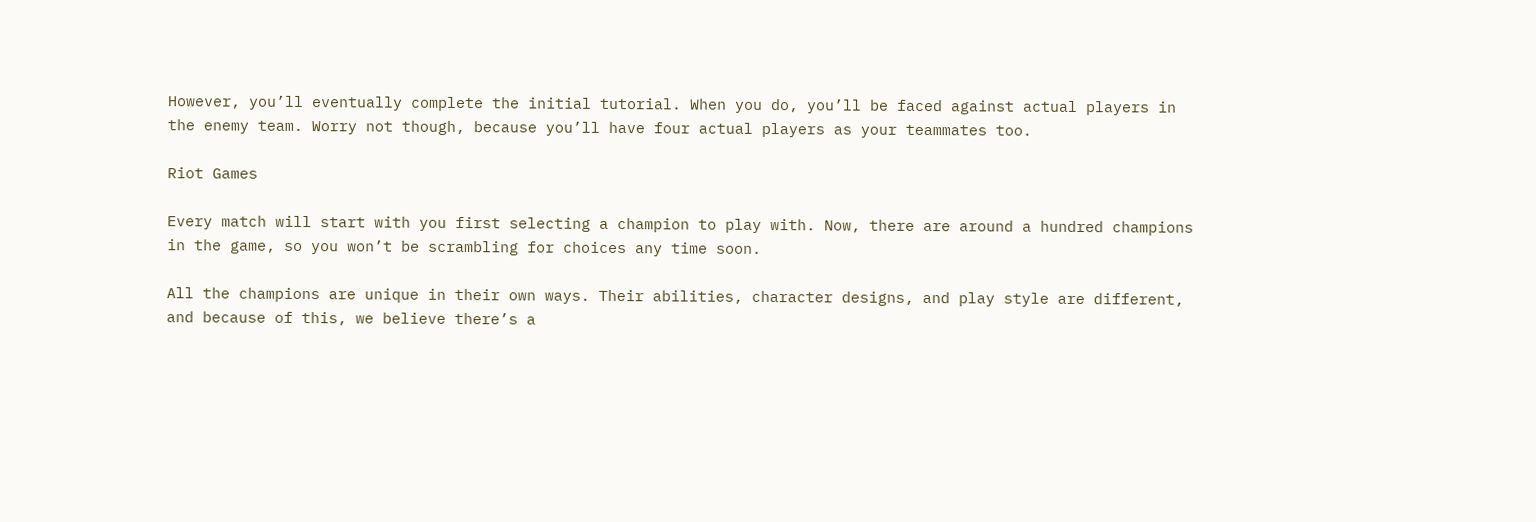However, you’ll eventually complete the initial tutorial. When you do, you’ll be faced against actual players in the enemy team. Worry not though, because you’ll have four actual players as your teammates too.

Riot Games

Every match will start with you first selecting a champion to play with. Now, there are around a hundred champions in the game, so you won’t be scrambling for choices any time soon.

All the champions are unique in their own ways. Their abilities, character designs, and play style are different, and because of this, we believe there’s a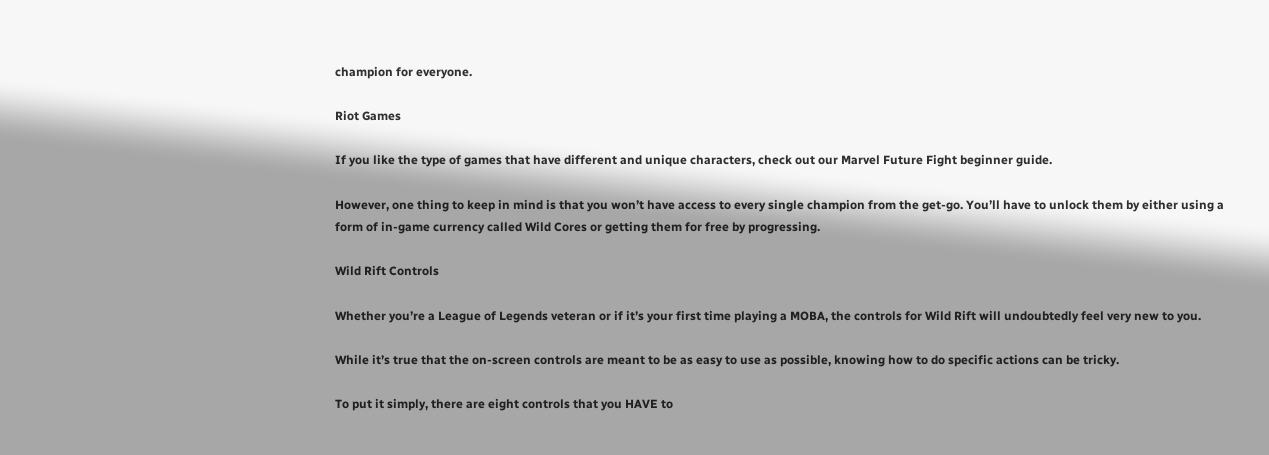champion for everyone.

Riot Games

If you like the type of games that have different and unique characters, check out our Marvel Future Fight beginner guide.

However, one thing to keep in mind is that you won’t have access to every single champion from the get-go. You’ll have to unlock them by either using a form of in-game currency called Wild Cores or getting them for free by progressing.

Wild Rift Controls

Whether you’re a League of Legends veteran or if it’s your first time playing a MOBA, the controls for Wild Rift will undoubtedly feel very new to you.

While it’s true that the on-screen controls are meant to be as easy to use as possible, knowing how to do specific actions can be tricky.

To put it simply, there are eight controls that you HAVE to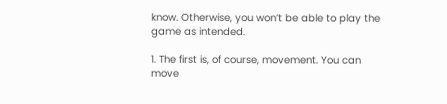know. Otherwise, you won’t be able to play the game as intended.

1. The first is, of course, movement. You can move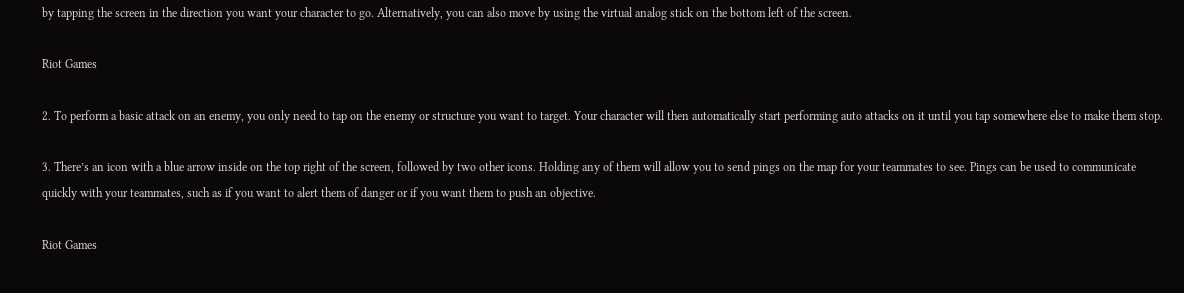by tapping the screen in the direction you want your character to go. Alternatively, you can also move by using the virtual analog stick on the bottom left of the screen.

Riot Games

2. To perform a basic attack on an enemy, you only need to tap on the enemy or structure you want to target. Your character will then automatically start performing auto attacks on it until you tap somewhere else to make them stop.

3. There’s an icon with a blue arrow inside on the top right of the screen, followed by two other icons. Holding any of them will allow you to send pings on the map for your teammates to see. Pings can be used to communicate quickly with your teammates, such as if you want to alert them of danger or if you want them to push an objective.

Riot Games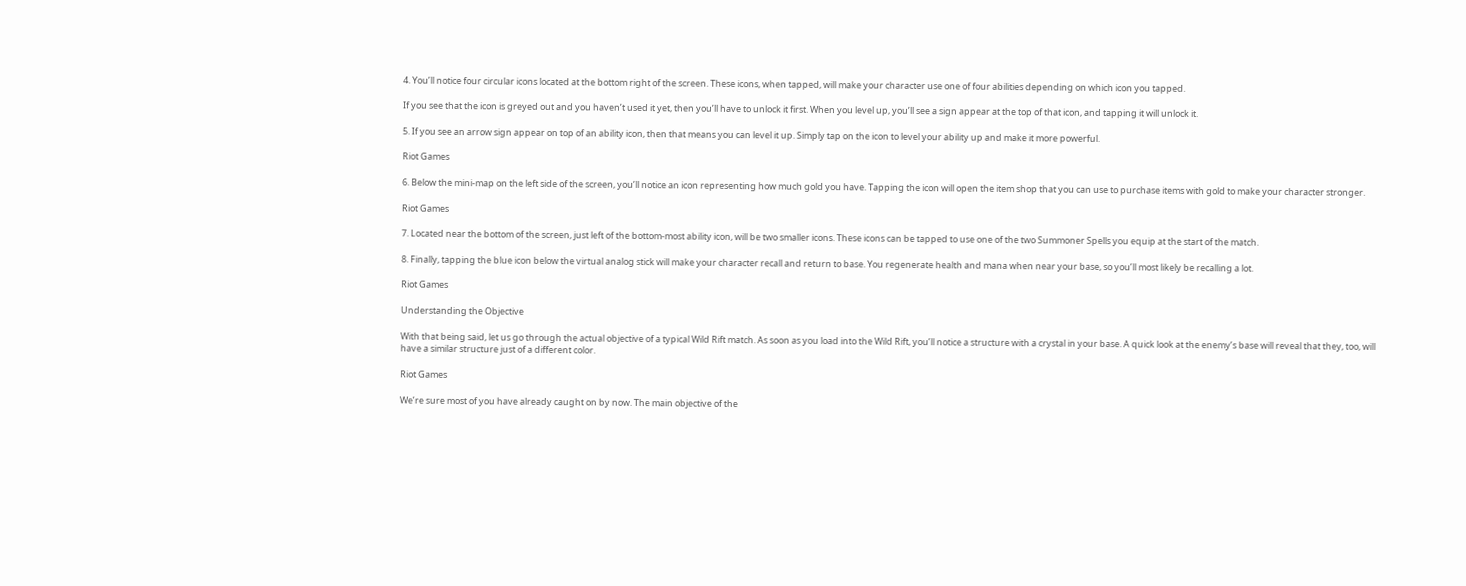4. You’ll notice four circular icons located at the bottom right of the screen. These icons, when tapped, will make your character use one of four abilities depending on which icon you tapped.

If you see that the icon is greyed out and you haven’t used it yet, then you’ll have to unlock it first. When you level up, you’ll see a sign appear at the top of that icon, and tapping it will unlock it.

5. If you see an arrow sign appear on top of an ability icon, then that means you can level it up. Simply tap on the icon to level your ability up and make it more powerful.

Riot Games

6. Below the mini-map on the left side of the screen, you’ll notice an icon representing how much gold you have. Tapping the icon will open the item shop that you can use to purchase items with gold to make your character stronger.

Riot Games

7. Located near the bottom of the screen, just left of the bottom-most ability icon, will be two smaller icons. These icons can be tapped to use one of the two Summoner Spells you equip at the start of the match.

8. Finally, tapping the blue icon below the virtual analog stick will make your character recall and return to base. You regenerate health and mana when near your base, so you’ll most likely be recalling a lot.

Riot Games

Understanding the Objective

With that being said, let us go through the actual objective of a typical Wild Rift match. As soon as you load into the Wild Rift, you’ll notice a structure with a crystal in your base. A quick look at the enemy’s base will reveal that they, too, will have a similar structure just of a different color.

Riot Games

We’re sure most of you have already caught on by now. The main objective of the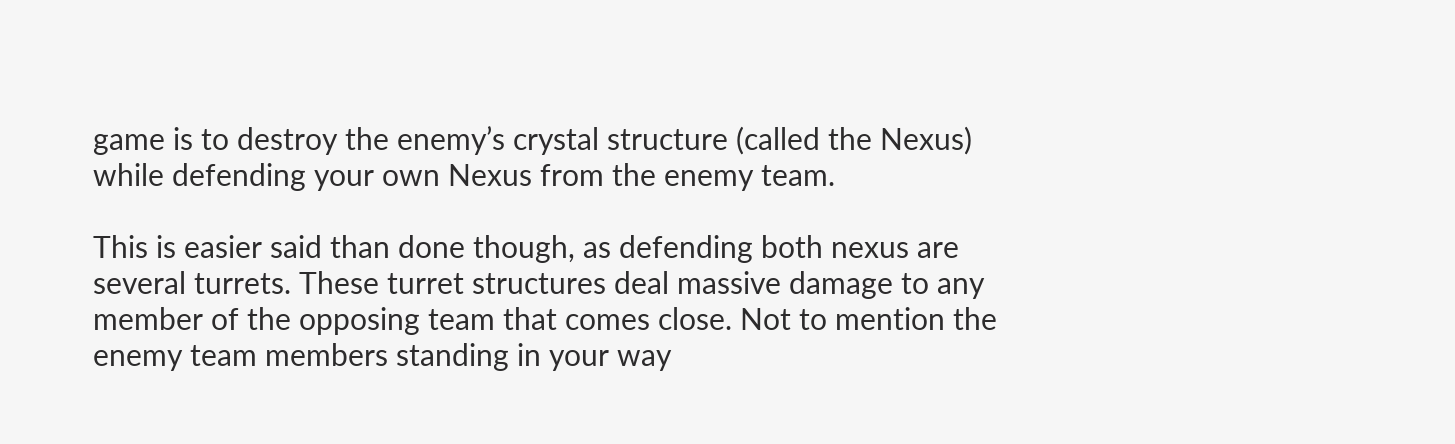game is to destroy the enemy’s crystal structure (called the Nexus) while defending your own Nexus from the enemy team.

This is easier said than done though, as defending both nexus are several turrets. These turret structures deal massive damage to any member of the opposing team that comes close. Not to mention the enemy team members standing in your way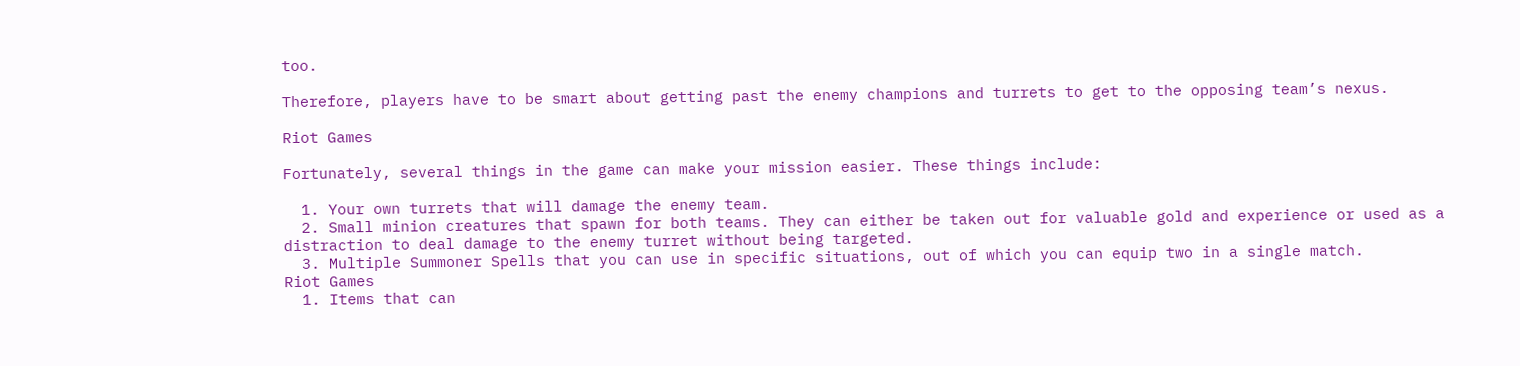too.

Therefore, players have to be smart about getting past the enemy champions and turrets to get to the opposing team’s nexus.

Riot Games

Fortunately, several things in the game can make your mission easier. These things include:

  1. Your own turrets that will damage the enemy team.
  2. Small minion creatures that spawn for both teams. They can either be taken out for valuable gold and experience or used as a distraction to deal damage to the enemy turret without being targeted.
  3. Multiple Summoner Spells that you can use in specific situations, out of which you can equip two in a single match.
Riot Games
  1. Items that can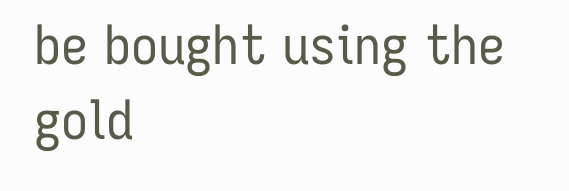be bought using the gold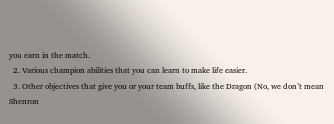you earn in the match.
  2. Various champion abilities that you can learn to make life easier.
  3. Other objectives that give you or your team buffs, like the Dragon (No, we don’t mean Shenron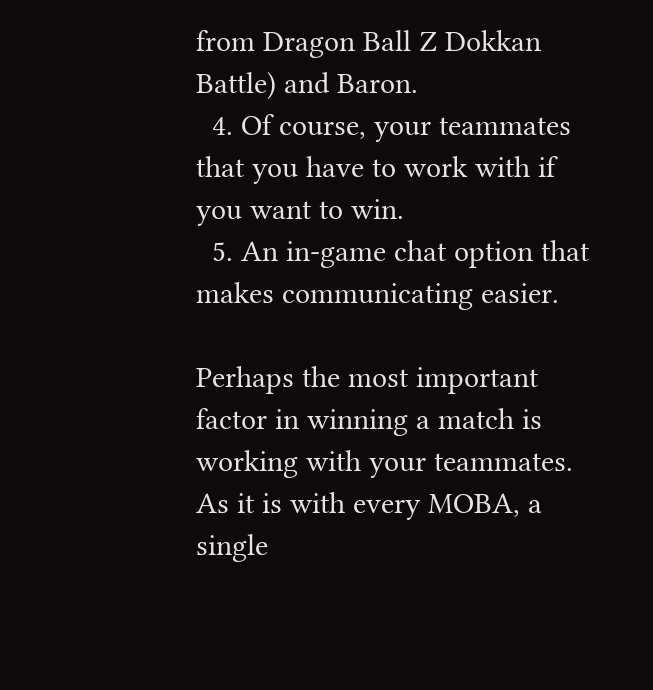from Dragon Ball Z Dokkan Battle) and Baron.
  4. Of course, your teammates that you have to work with if you want to win.
  5. An in-game chat option that makes communicating easier.

Perhaps the most important factor in winning a match is working with your teammates. As it is with every MOBA, a single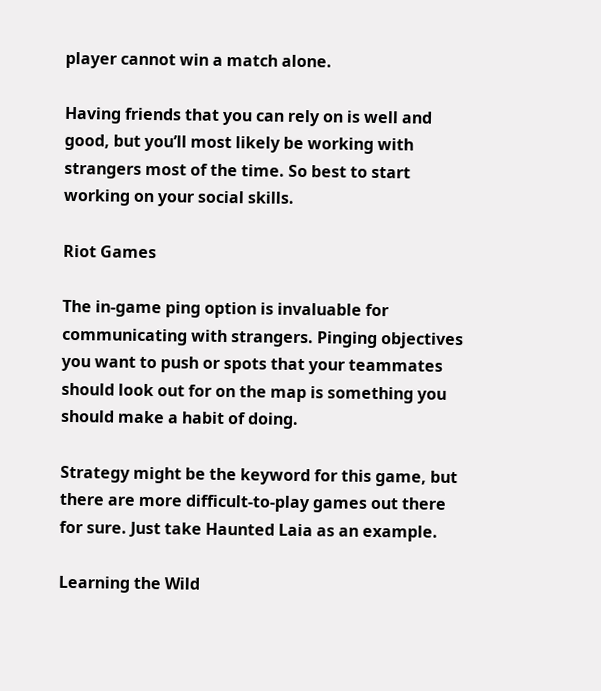player cannot win a match alone.

Having friends that you can rely on is well and good, but you’ll most likely be working with strangers most of the time. So best to start working on your social skills.

Riot Games

The in-game ping option is invaluable for communicating with strangers. Pinging objectives you want to push or spots that your teammates should look out for on the map is something you should make a habit of doing.

Strategy might be the keyword for this game, but there are more difficult-to-play games out there for sure. Just take Haunted Laia as an example.

Learning the Wild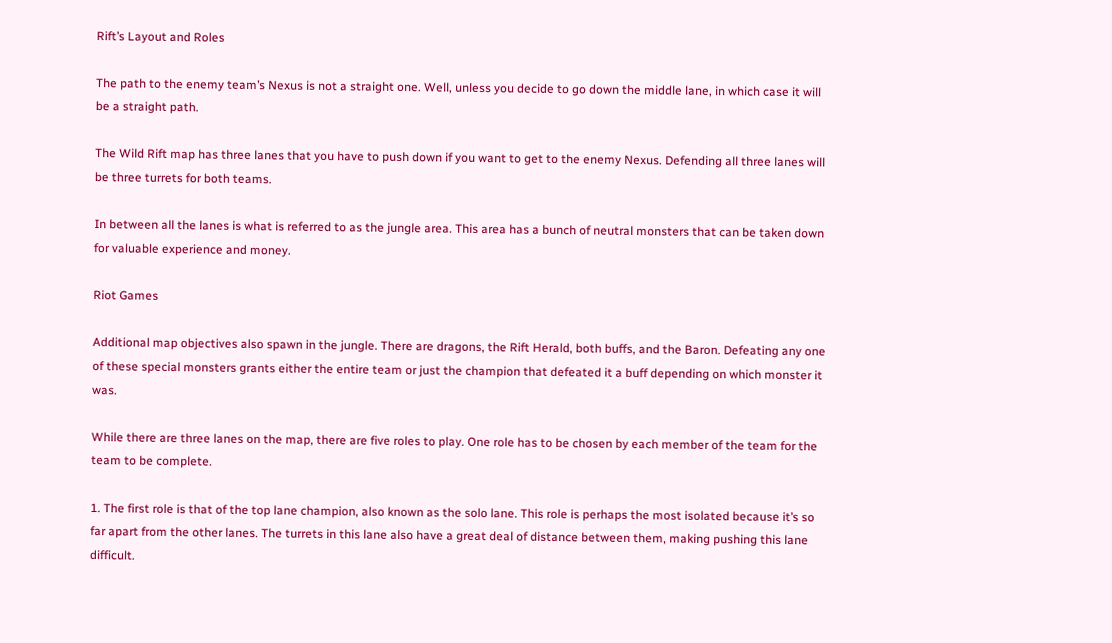Rift’s Layout and Roles

The path to the enemy team’s Nexus is not a straight one. Well, unless you decide to go down the middle lane, in which case it will be a straight path.

The Wild Rift map has three lanes that you have to push down if you want to get to the enemy Nexus. Defending all three lanes will be three turrets for both teams.

In between all the lanes is what is referred to as the jungle area. This area has a bunch of neutral monsters that can be taken down for valuable experience and money.

Riot Games

Additional map objectives also spawn in the jungle. There are dragons, the Rift Herald, both buffs, and the Baron. Defeating any one of these special monsters grants either the entire team or just the champion that defeated it a buff depending on which monster it was.

While there are three lanes on the map, there are five roles to play. One role has to be chosen by each member of the team for the team to be complete.

1. The first role is that of the top lane champion, also known as the solo lane. This role is perhaps the most isolated because it’s so far apart from the other lanes. The turrets in this lane also have a great deal of distance between them, making pushing this lane difficult.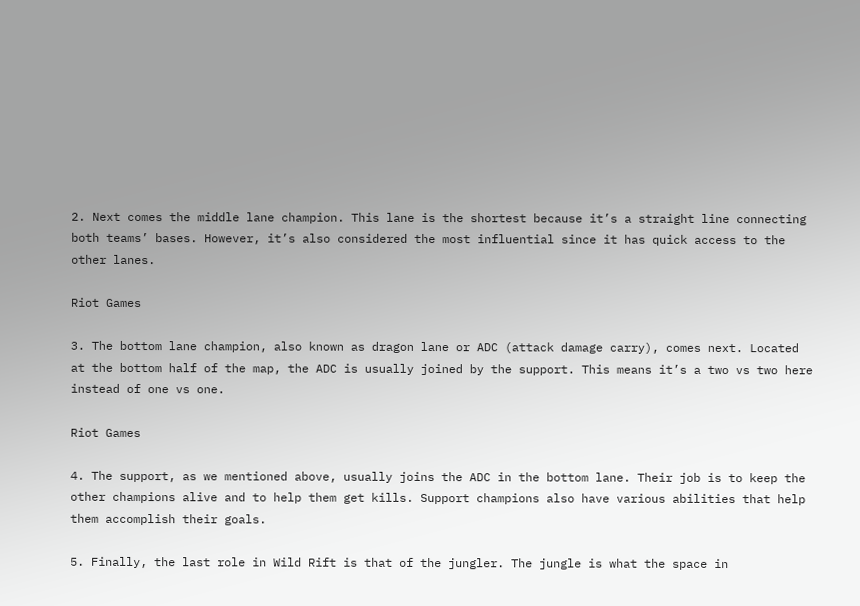2. Next comes the middle lane champion. This lane is the shortest because it’s a straight line connecting both teams’ bases. However, it’s also considered the most influential since it has quick access to the other lanes.

Riot Games

3. The bottom lane champion, also known as dragon lane or ADC (attack damage carry), comes next. Located at the bottom half of the map, the ADC is usually joined by the support. This means it’s a two vs two here instead of one vs one.

Riot Games

4. The support, as we mentioned above, usually joins the ADC in the bottom lane. Their job is to keep the other champions alive and to help them get kills. Support champions also have various abilities that help them accomplish their goals.

5. Finally, the last role in Wild Rift is that of the jungler. The jungle is what the space in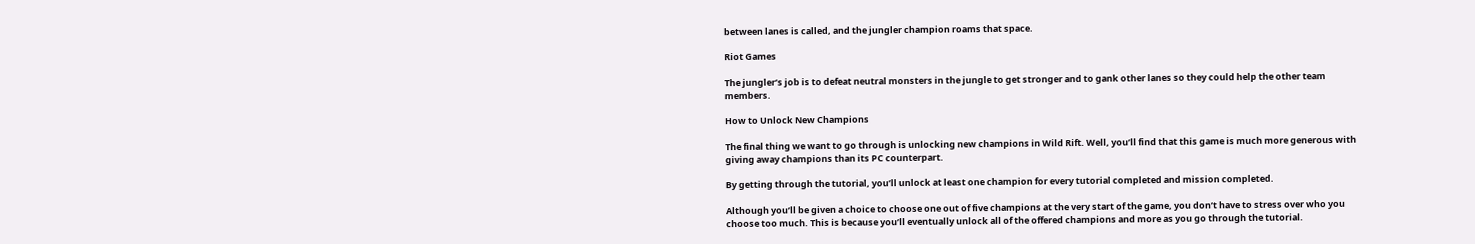between lanes is called, and the jungler champion roams that space.

Riot Games

The jungler’s job is to defeat neutral monsters in the jungle to get stronger and to gank other lanes so they could help the other team members.

How to Unlock New Champions

The final thing we want to go through is unlocking new champions in Wild Rift. Well, you’ll find that this game is much more generous with giving away champions than its PC counterpart.

By getting through the tutorial, you’ll unlock at least one champion for every tutorial completed and mission completed.

Although you’ll be given a choice to choose one out of five champions at the very start of the game, you don’t have to stress over who you choose too much. This is because you’ll eventually unlock all of the offered champions and more as you go through the tutorial.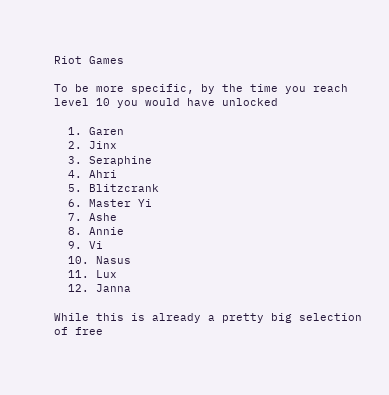Riot Games

To be more specific, by the time you reach level 10 you would have unlocked

  1. Garen
  2. Jinx
  3. Seraphine
  4. Ahri
  5. Blitzcrank
  6. Master Yi
  7. Ashe
  8. Annie
  9. Vi
  10. Nasus
  11. Lux
  12. Janna

While this is already a pretty big selection of free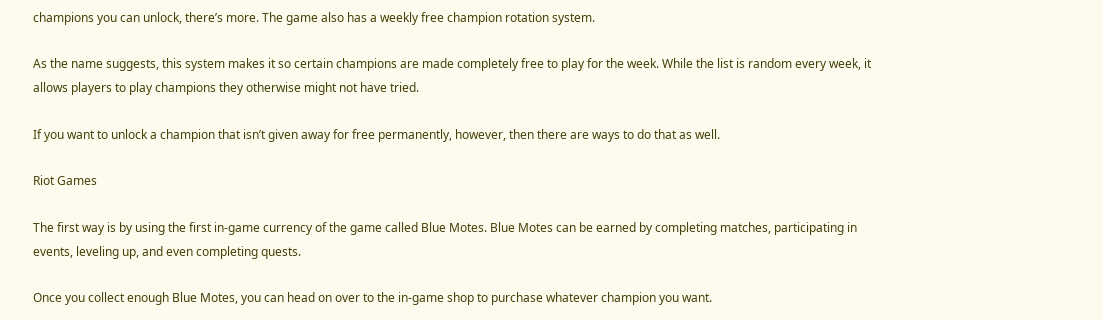champions you can unlock, there’s more. The game also has a weekly free champion rotation system.

As the name suggests, this system makes it so certain champions are made completely free to play for the week. While the list is random every week, it allows players to play champions they otherwise might not have tried.

If you want to unlock a champion that isn’t given away for free permanently, however, then there are ways to do that as well.

Riot Games

The first way is by using the first in-game currency of the game called Blue Motes. Blue Motes can be earned by completing matches, participating in events, leveling up, and even completing quests.

Once you collect enough Blue Motes, you can head on over to the in-game shop to purchase whatever champion you want.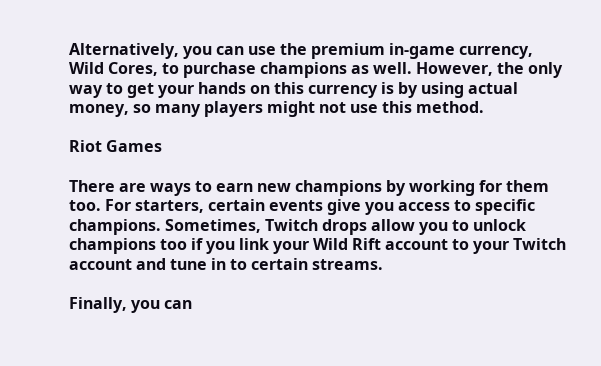Alternatively, you can use the premium in-game currency, Wild Cores, to purchase champions as well. However, the only way to get your hands on this currency is by using actual money, so many players might not use this method.

Riot Games

There are ways to earn new champions by working for them too. For starters, certain events give you access to specific champions. Sometimes, Twitch drops allow you to unlock champions too if you link your Wild Rift account to your Twitch account and tune in to certain streams.

Finally, you can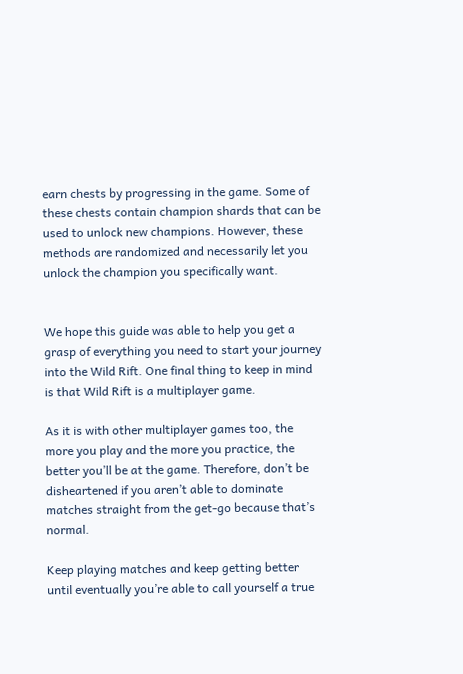earn chests by progressing in the game. Some of these chests contain champion shards that can be used to unlock new champions. However, these methods are randomized and necessarily let you unlock the champion you specifically want.


We hope this guide was able to help you get a grasp of everything you need to start your journey into the Wild Rift. One final thing to keep in mind is that Wild Rift is a multiplayer game.

As it is with other multiplayer games too, the more you play and the more you practice, the better you’ll be at the game. Therefore, don’t be disheartened if you aren’t able to dominate matches straight from the get-go because that’s normal.

Keep playing matches and keep getting better until eventually you’re able to call yourself a true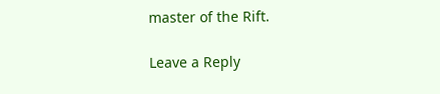master of the Rift.

Leave a Reply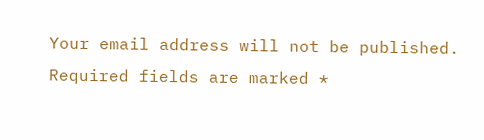Your email address will not be published. Required fields are marked *